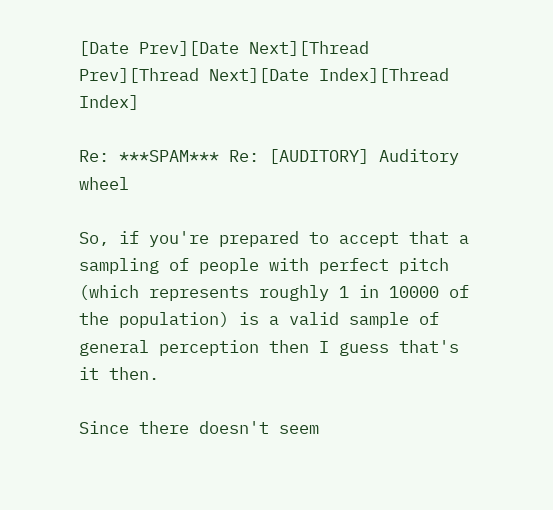[Date Prev][Date Next][Thread Prev][Thread Next][Date Index][Thread Index]

Re: ***SPAM*** Re: [AUDITORY] Auditory wheel

So, if you're prepared to accept that a sampling of people with perfect pitch (which represents roughly 1 in 10000 of the population) is a valid sample of general perception then I guess that's it then.

Since there doesn't seem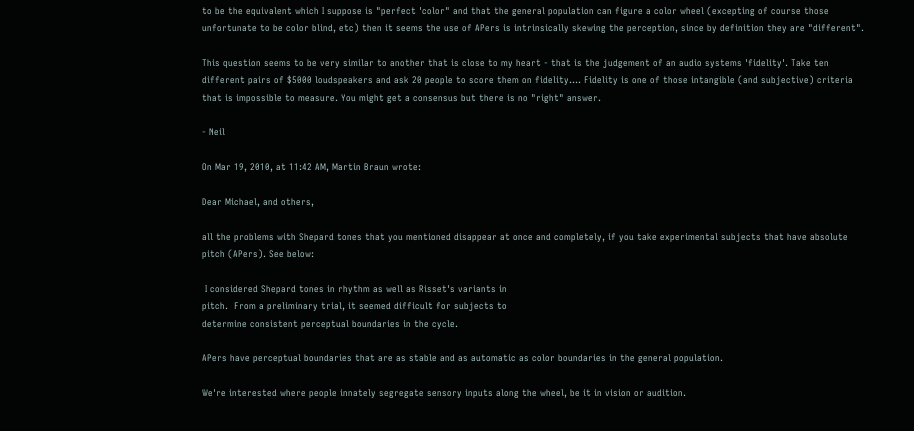to be the equivalent which I suppose is "perfect 'color" and that the general population can figure a color wheel (excepting of course those unfortunate to be color blind, etc) then it seems the use of APers is intrinsically skewing the perception, since by definition they are "different".

This question seems to be very similar to another that is close to my heart - that is the judgement of an audio systems 'fidelity'. Take ten different pairs of $5000 loudspeakers and ask 20 people to score them on fidelity.... Fidelity is one of those intangible (and subjective) criteria that is impossible to measure. You might get a consensus but there is no "right" answer.

- Neil

On Mar 19, 2010, at 11:42 AM, Martin Braun wrote:

Dear Michael, and others,

all the problems with Shepard tones that you mentioned disappear at once and completely, if you take experimental subjects that have absolute pitch (APers). See below:

 I considered Shepard tones in rhythm as well as Risset's variants in
pitch.  From a preliminary trial, it seemed difficult for subjects to
determine consistent perceptual boundaries in the cycle.

APers have perceptual boundaries that are as stable and as automatic as color boundaries in the general population.

We're interested where people innately segregate sensory inputs along the wheel, be it in vision or audition.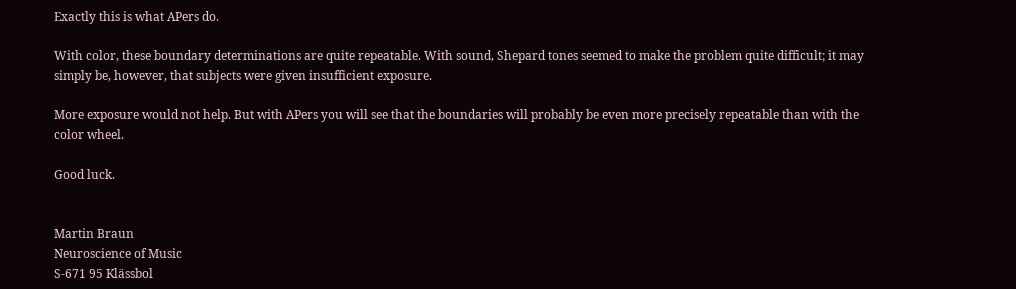Exactly this is what APers do.

With color, these boundary determinations are quite repeatable. With sound, Shepard tones seemed to make the problem quite difficult; it may simply be, however, that subjects were given insufficient exposure.

More exposure would not help. But with APers you will see that the boundaries will probably be even more precisely repeatable than with the color wheel.

Good luck.


Martin Braun
Neuroscience of Music
S-671 95 Klässbol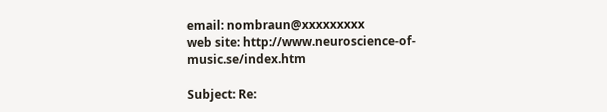email: nombraun@xxxxxxxxx
web site: http://www.neuroscience-of-music.se/index.htm

Subject: Re: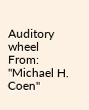Auditory wheel
From:    "Michael H. Coen"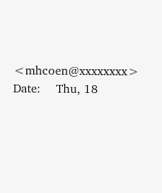<mhcoen@xxxxxxxx>
Date:    Thu, 18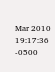Mar 2010 19:17:36 -0500